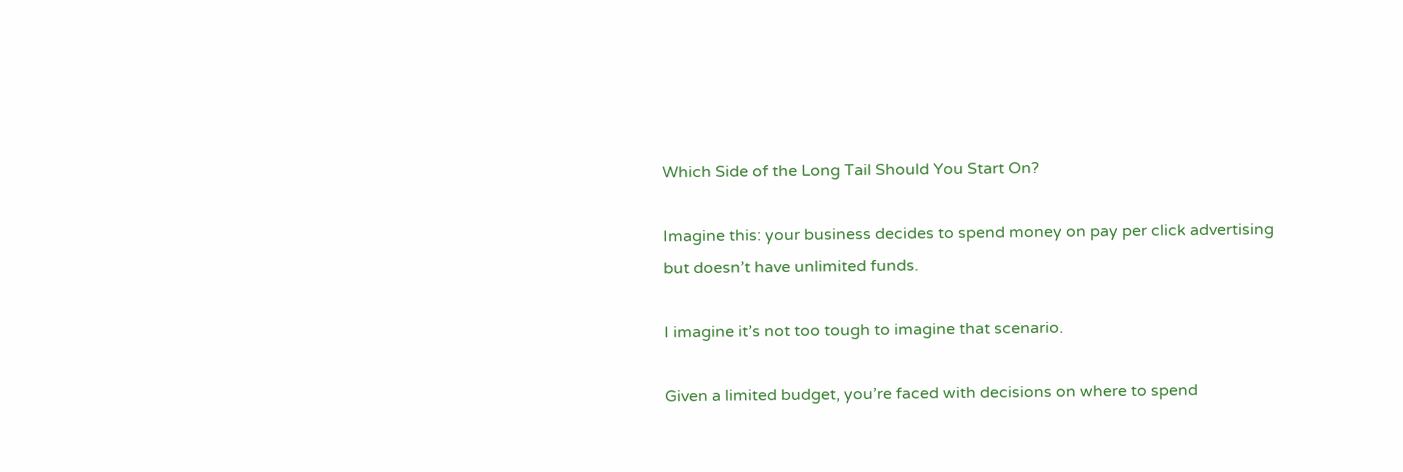Which Side of the Long Tail Should You Start On?

Imagine this: your business decides to spend money on pay per click advertising but doesn’t have unlimited funds.

I imagine it’s not too tough to imagine that scenario.

Given a limited budget, you’re faced with decisions on where to spend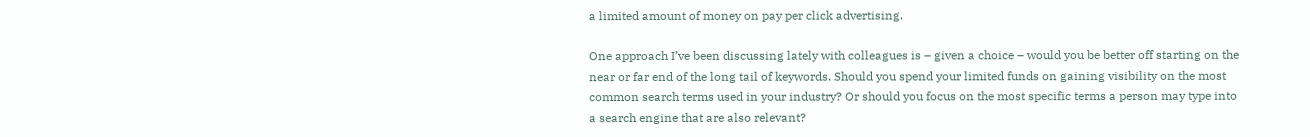a limited amount of money on pay per click advertising.

One approach I’ve been discussing lately with colleagues is – given a choice – would you be better off starting on the near or far end of the long tail of keywords. Should you spend your limited funds on gaining visibility on the most common search terms used in your industry? Or should you focus on the most specific terms a person may type into a search engine that are also relevant?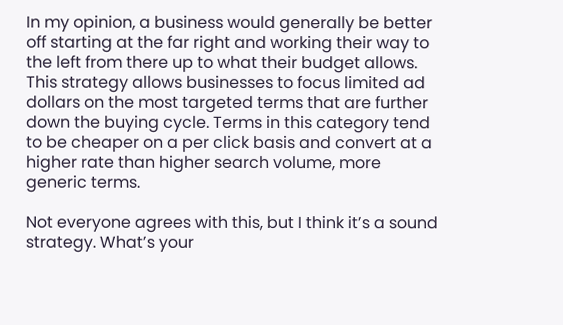In my opinion, a business would generally be better off starting at the far right and working their way to the left from there up to what their budget allows. This strategy allows businesses to focus limited ad dollars on the most targeted terms that are further down the buying cycle. Terms in this category tend to be cheaper on a per click basis and convert at a higher rate than higher search volume, more generic terms.

Not everyone agrees with this, but I think it’s a sound strategy. What’s your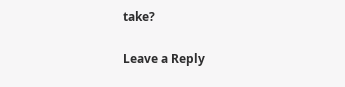take?

Leave a Reply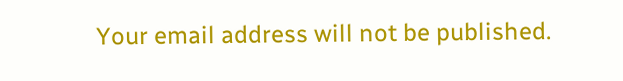Your email address will not be published.